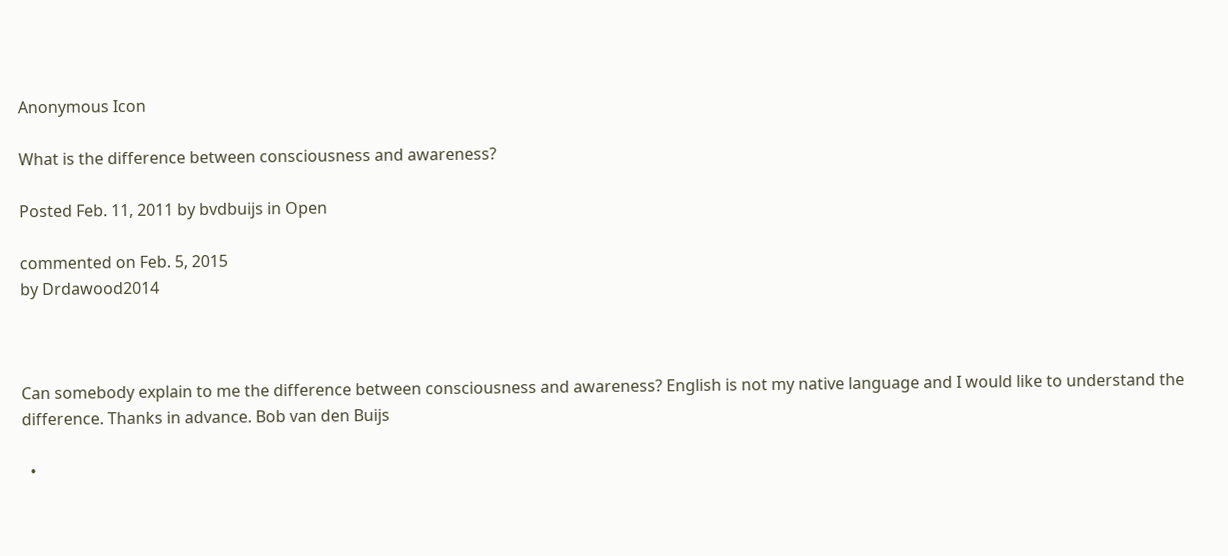Anonymous Icon

What is the difference between consciousness and awareness?

Posted Feb. 11, 2011 by bvdbuijs in Open

commented on Feb. 5, 2015
by Drdawood2014



Can somebody explain to me the difference between consciousness and awareness? English is not my native language and I would like to understand the difference. Thanks in advance. Bob van den Buijs

  •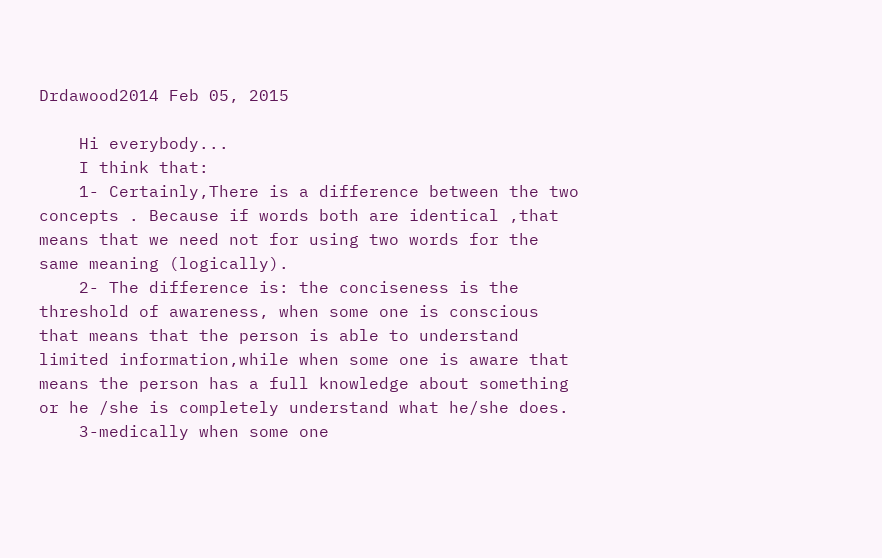Drdawood2014 Feb 05, 2015

    Hi everybody...
    I think that:
    1- Certainly,There is a difference between the two concepts . Because if words both are identical ,that means that we need not for using two words for the same meaning (logically).
    2- The difference is: the conciseness is the threshold of awareness, when some one is conscious that means that the person is able to understand limited information,while when some one is aware that means the person has a full knowledge about something or he /she is completely understand what he/she does.
    3-medically when some one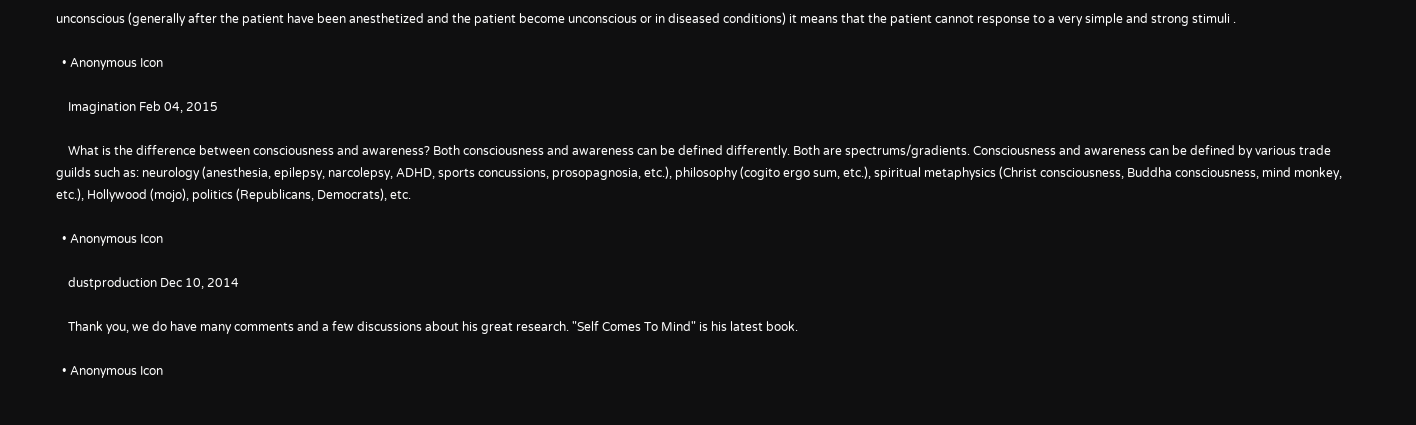unconscious (generally after the patient have been anesthetized and the patient become unconscious or in diseased conditions) it means that the patient cannot response to a very simple and strong stimuli .

  • Anonymous Icon

    Imagination Feb 04, 2015

    What is the difference between consciousness and awareness? Both consciousness and awareness can be defined differently. Both are spectrums/gradients. Consciousness and awareness can be defined by various trade guilds such as: neurology (anesthesia, epilepsy, narcolepsy, ADHD, sports concussions, prosopagnosia, etc.), philosophy (cogito ergo sum, etc.), spiritual metaphysics (Christ consciousness, Buddha consciousness, mind monkey, etc.), Hollywood (mojo), politics (Republicans, Democrats), etc.

  • Anonymous Icon

    dustproduction Dec 10, 2014

    Thank you, we do have many comments and a few discussions about his great research. "Self Comes To Mind" is his latest book.

  • Anonymous Icon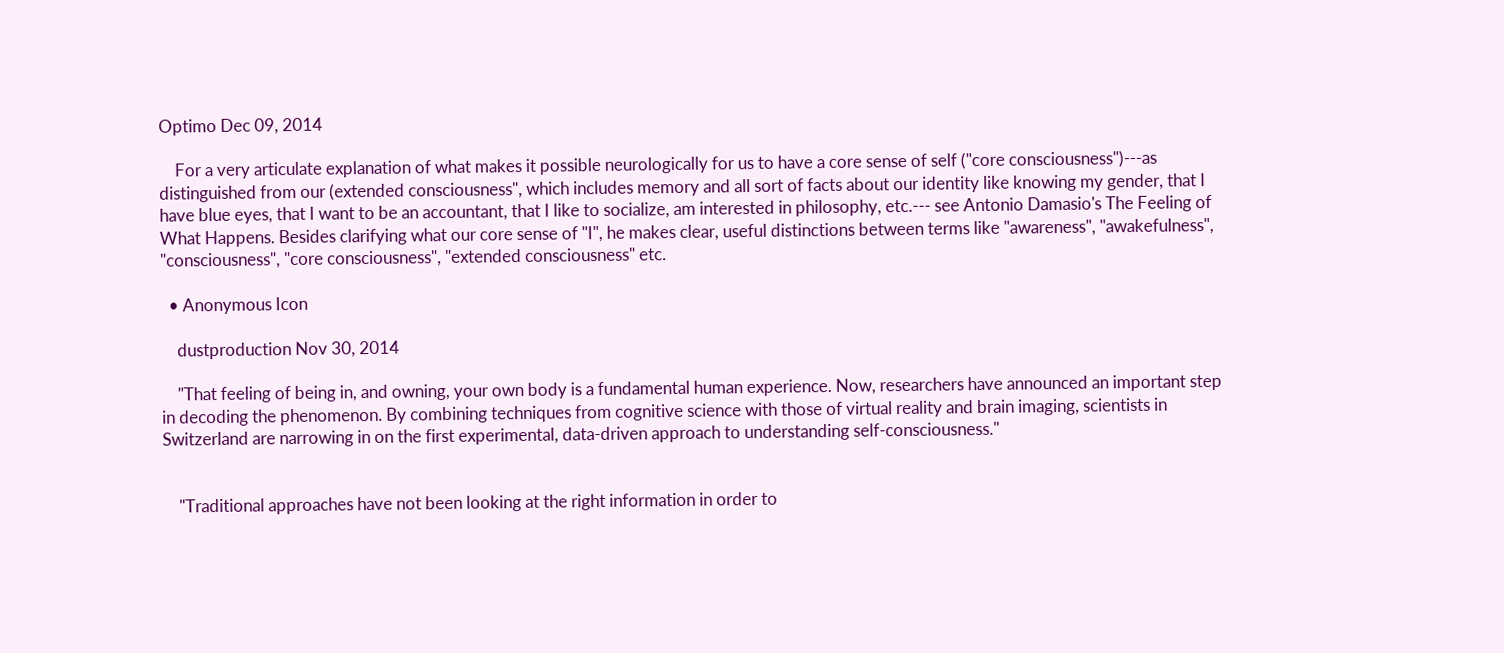Optimo Dec 09, 2014

    For a very articulate explanation of what makes it possible neurologically for us to have a core sense of self ("core consciousness")---as distinguished from our (extended consciousness", which includes memory and all sort of facts about our identity like knowing my gender, that I have blue eyes, that I want to be an accountant, that I like to socialize, am interested in philosophy, etc.--- see Antonio Damasio's The Feeling of What Happens. Besides clarifying what our core sense of "I", he makes clear, useful distinctions between terms like "awareness", "awakefulness", "consciousness", "core consciousness", "extended consciousness" etc.

  • Anonymous Icon

    dustproduction Nov 30, 2014

    "That feeling of being in, and owning, your own body is a fundamental human experience. Now, researchers have announced an important step in decoding the phenomenon. By combining techniques from cognitive science with those of virtual reality and brain imaging, scientists in Switzerland are narrowing in on the first experimental, data-driven approach to understanding self-consciousness."


    "Traditional approaches have not been looking at the right information in order to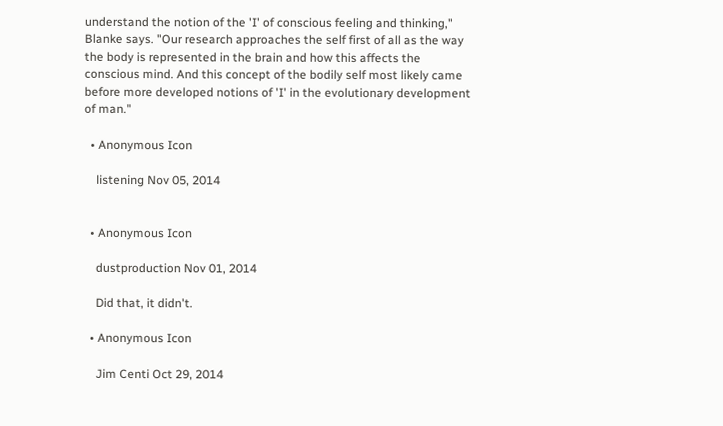understand the notion of the 'I' of conscious feeling and thinking," Blanke says. "Our research approaches the self first of all as the way the body is represented in the brain and how this affects the conscious mind. And this concept of the bodily self most likely came before more developed notions of 'I' in the evolutionary development of man."

  • Anonymous Icon

    listening Nov 05, 2014


  • Anonymous Icon

    dustproduction Nov 01, 2014

    Did that, it didn't.

  • Anonymous Icon

    Jim Centi Oct 29, 2014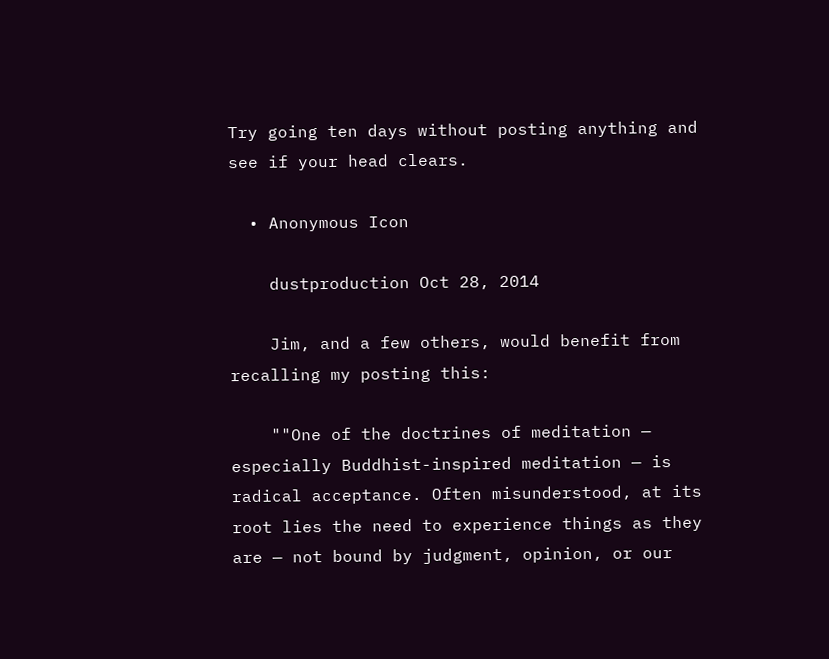Try going ten days without posting anything and see if your head clears.

  • Anonymous Icon

    dustproduction Oct 28, 2014

    Jim, and a few others, would benefit from recalling my posting this:

    ""One of the doctrines of meditation — especially Buddhist-inspired meditation — is radical acceptance. Often misunderstood, at its root lies the need to experience things as they are — not bound by judgment, opinion, or our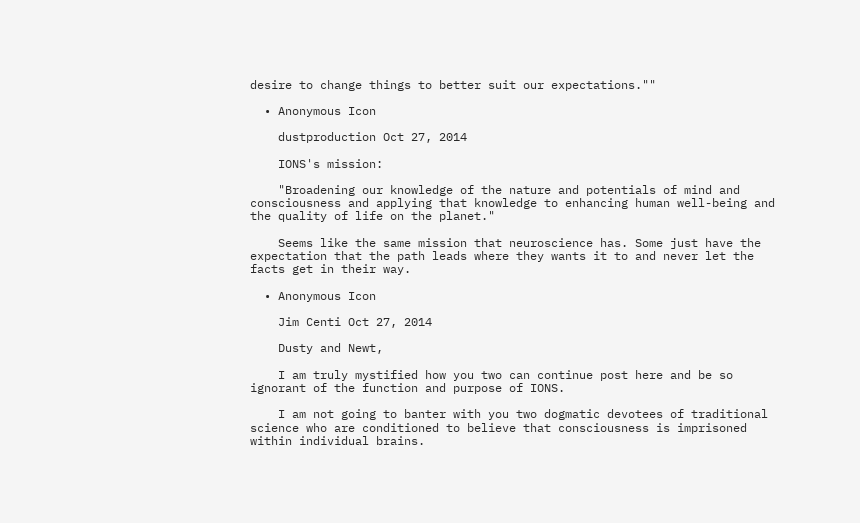desire to change things to better suit our expectations.""

  • Anonymous Icon

    dustproduction Oct 27, 2014

    IONS's mission:

    "Broadening our knowledge of the nature and potentials of mind and consciousness and applying that knowledge to enhancing human well-being and the quality of life on the planet."

    Seems like the same mission that neuroscience has. Some just have the expectation that the path leads where they wants it to and never let the facts get in their way.

  • Anonymous Icon

    Jim Centi Oct 27, 2014

    Dusty and Newt,

    I am truly mystified how you two can continue post here and be so ignorant of the function and purpose of IONS.

    I am not going to banter with you two dogmatic devotees of traditional science who are conditioned to believe that consciousness is imprisoned within individual brains.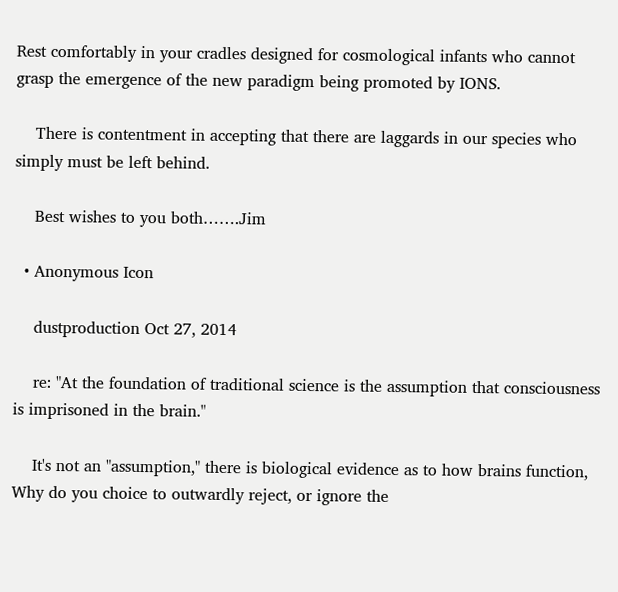Rest comfortably in your cradles designed for cosmological infants who cannot grasp the emergence of the new paradigm being promoted by IONS.

    There is contentment in accepting that there are laggards in our species who simply must be left behind.

    Best wishes to you both…….Jim

  • Anonymous Icon

    dustproduction Oct 27, 2014

    re: "At the foundation of traditional science is the assumption that consciousness is imprisoned in the brain."

    It's not an "assumption," there is biological evidence as to how brains function, Why do you choice to outwardly reject, or ignore the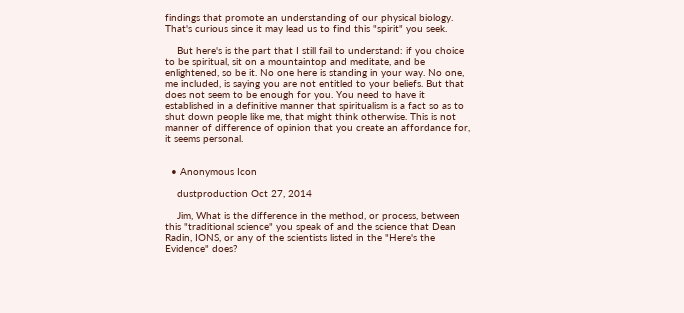findings that promote an understanding of our physical biology. That's curious since it may lead us to find this "spirit" you seek.

    But here's is the part that I still fail to understand: if you choice to be spiritual, sit on a mountaintop and meditate, and be enlightened, so be it. No one here is standing in your way. No one, me included, is saying you are not entitled to your beliefs. But that does not seem to be enough for you. You need to have it established in a definitive manner that spiritualism is a fact so as to shut down people like me, that might think otherwise. This is not manner of difference of opinion that you create an affordance for, it seems personal.


  • Anonymous Icon

    dustproduction Oct 27, 2014

    Jim, What is the difference in the method, or process, between this "traditional science" you speak of and the science that Dean Radin, IONS, or any of the scientists listed in the "Here's the Evidence" does?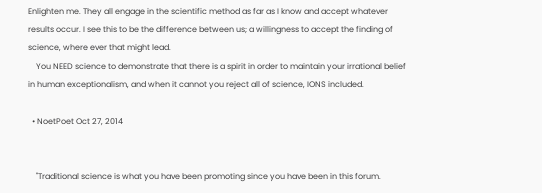Enlighten me. They all engage in the scientific method as far as I know and accept whatever results occur. I see this to be the difference between us; a willingness to accept the finding of science, where ever that might lead.
    You NEED science to demonstrate that there is a spirit in order to maintain your irrational belief in human exceptionalism, and when it cannot you reject all of science, IONS included.

  • NoetPoet Oct 27, 2014


    "Traditional science is what you have been promoting since you have been in this forum.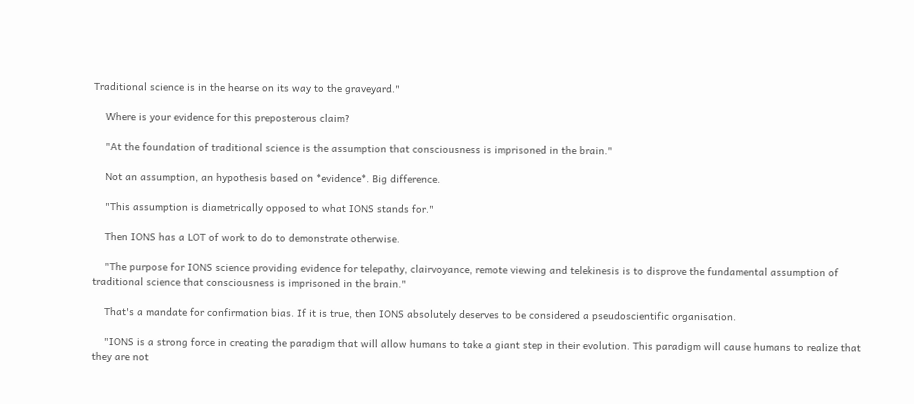Traditional science is in the hearse on its way to the graveyard."

    Where is your evidence for this preposterous claim?

    "At the foundation of traditional science is the assumption that consciousness is imprisoned in the brain."

    Not an assumption, an hypothesis based on *evidence*. Big difference.

    "This assumption is diametrically opposed to what IONS stands for."

    Then IONS has a LOT of work to do to demonstrate otherwise.

    "The purpose for IONS science providing evidence for telepathy, clairvoyance, remote viewing and telekinesis is to disprove the fundamental assumption of traditional science that consciousness is imprisoned in the brain."

    That's a mandate for confirmation bias. If it is true, then IONS absolutely deserves to be considered a pseudoscientific organisation.

    "IONS is a strong force in creating the paradigm that will allow humans to take a giant step in their evolution. This paradigm will cause humans to realize that they are not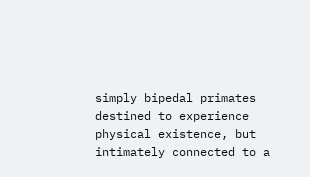simply bipedal primates destined to experience physical existence, but intimately connected to a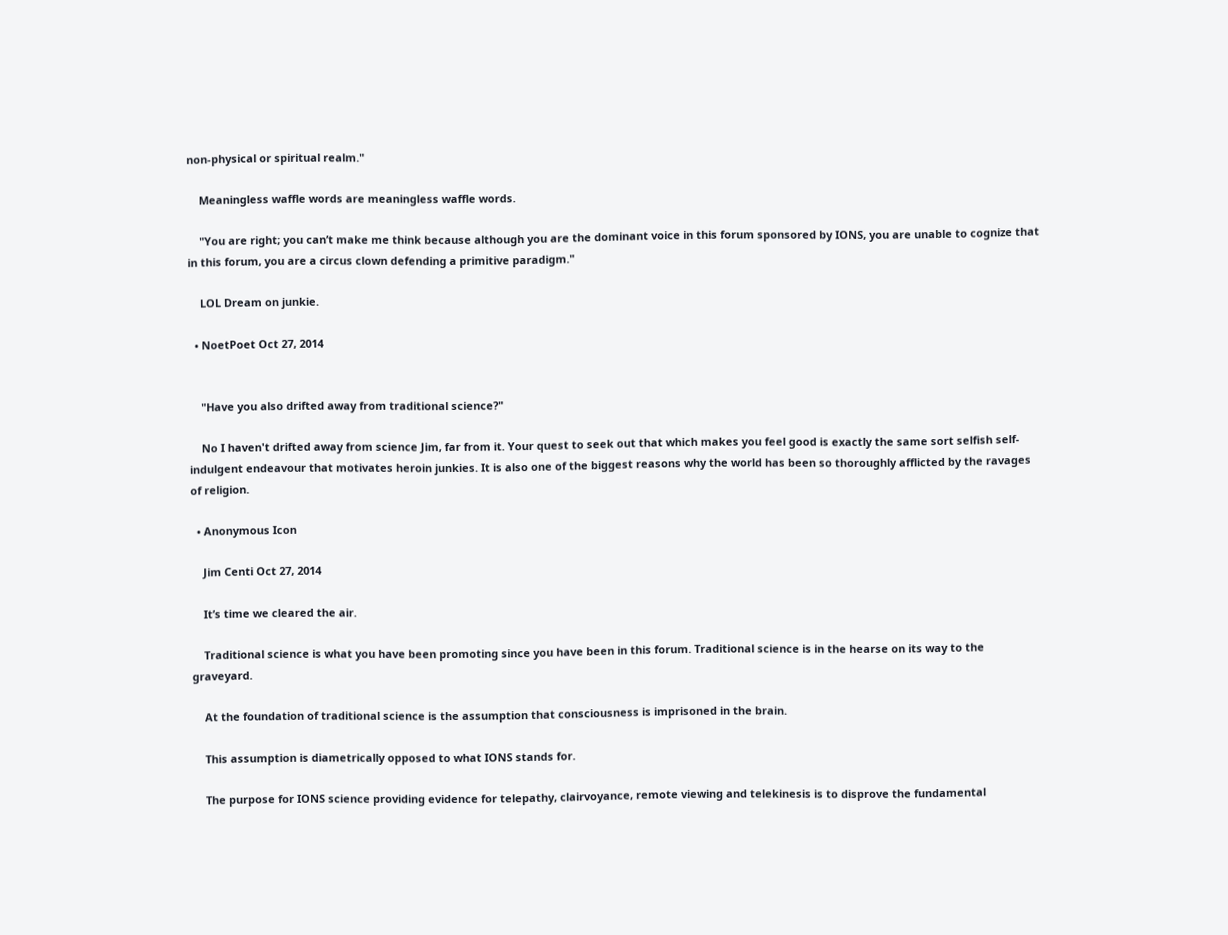non-physical or spiritual realm."

    Meaningless waffle words are meaningless waffle words.

    "You are right; you can’t make me think because although you are the dominant voice in this forum sponsored by IONS, you are unable to cognize that in this forum, you are a circus clown defending a primitive paradigm."

    LOL Dream on junkie.

  • NoetPoet Oct 27, 2014


    "Have you also drifted away from traditional science?"

    No I haven't drifted away from science Jim, far from it. Your quest to seek out that which makes you feel good is exactly the same sort selfish self-indulgent endeavour that motivates heroin junkies. It is also one of the biggest reasons why the world has been so thoroughly afflicted by the ravages of religion.

  • Anonymous Icon

    Jim Centi Oct 27, 2014

    It’s time we cleared the air.

    Traditional science is what you have been promoting since you have been in this forum. Traditional science is in the hearse on its way to the graveyard.

    At the foundation of traditional science is the assumption that consciousness is imprisoned in the brain.

    This assumption is diametrically opposed to what IONS stands for.

    The purpose for IONS science providing evidence for telepathy, clairvoyance, remote viewing and telekinesis is to disprove the fundamental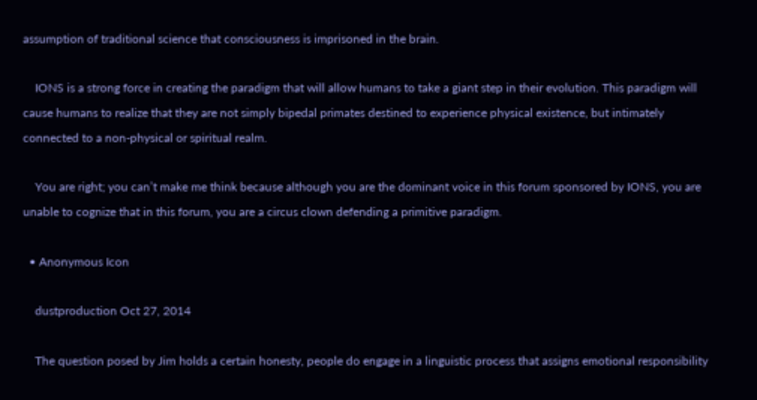assumption of traditional science that consciousness is imprisoned in the brain.

    IONS is a strong force in creating the paradigm that will allow humans to take a giant step in their evolution. This paradigm will cause humans to realize that they are not simply bipedal primates destined to experience physical existence, but intimately connected to a non-physical or spiritual realm.

    You are right; you can’t make me think because although you are the dominant voice in this forum sponsored by IONS, you are unable to cognize that in this forum, you are a circus clown defending a primitive paradigm.

  • Anonymous Icon

    dustproduction Oct 27, 2014

    The question posed by Jim holds a certain honesty, people do engage in a linguistic process that assigns emotional responsibility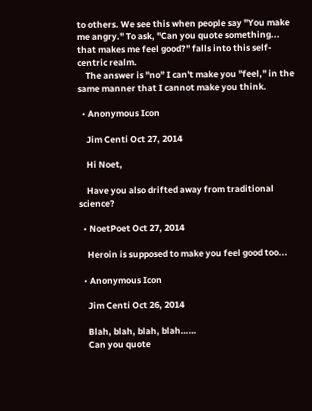to others. We see this when people say "You make me angry." To ask, "Can you quote something... that makes me feel good?" falls into this self-centric realm.
    The answer is "no" I can't make you "feel," in the same manner that I cannot make you think.

  • Anonymous Icon

    Jim Centi Oct 27, 2014

    Hi Noet,

    Have you also drifted away from traditional science?

  • NoetPoet Oct 27, 2014

    Heroin is supposed to make you feel good too...

  • Anonymous Icon

    Jim Centi Oct 26, 2014

    Blah, blah, blah, blah……
    Can you quote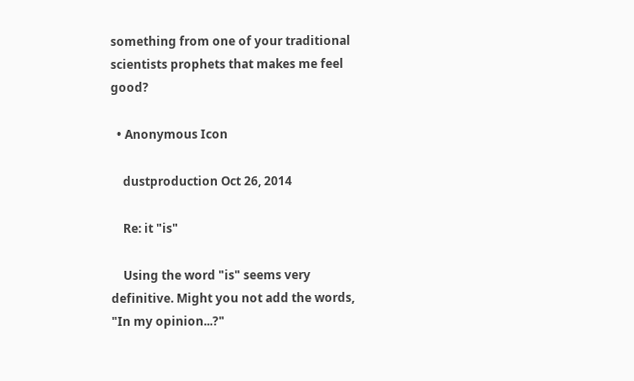something from one of your traditional scientists prophets that makes me feel good?

  • Anonymous Icon

    dustproduction Oct 26, 2014

    Re: it "is"

    Using the word "is" seems very definitive. Might you not add the words, "In my opinion...?"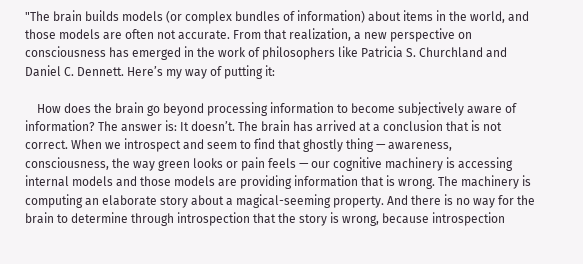"The brain builds models (or complex bundles of information) about items in the world, and those models are often not accurate. From that realization, a new perspective on consciousness has emerged in the work of philosophers like Patricia S. Churchland and Daniel C. Dennett. Here’s my way of putting it:

    How does the brain go beyond processing information to become subjectively aware of information? The answer is: It doesn’t. The brain has arrived at a conclusion that is not correct. When we introspect and seem to find that ghostly thing — awareness, consciousness, the way green looks or pain feels — our cognitive machinery is accessing internal models and those models are providing information that is wrong. The machinery is computing an elaborate story about a magical-seeming property. And there is no way for the brain to determine through introspection that the story is wrong, because introspection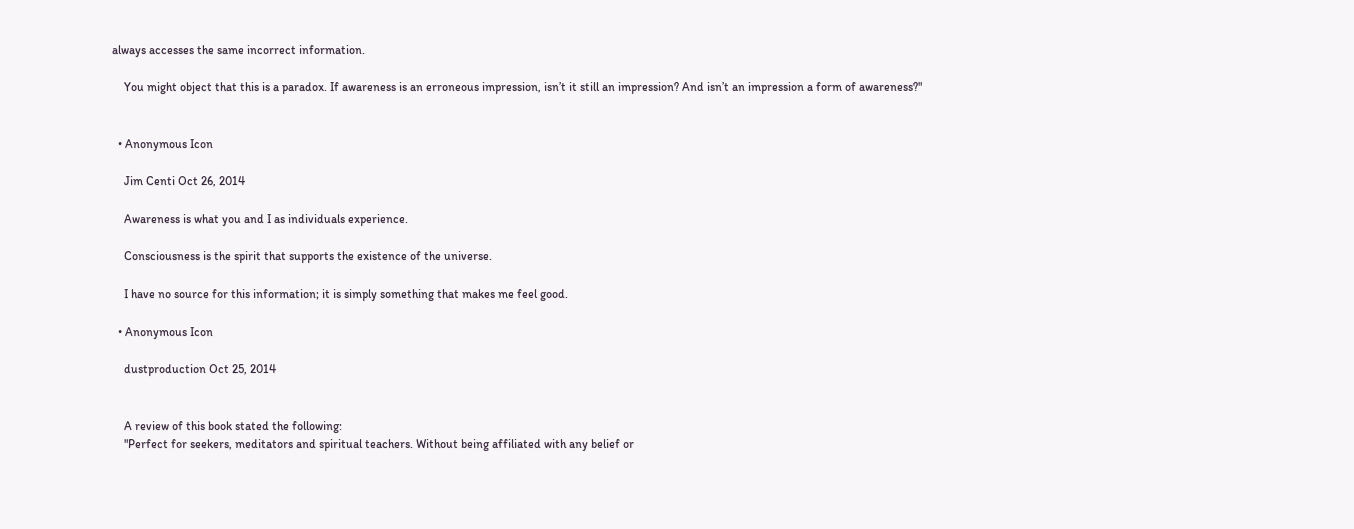always accesses the same incorrect information.

    You might object that this is a paradox. If awareness is an erroneous impression, isn’t it still an impression? And isn’t an impression a form of awareness?"


  • Anonymous Icon

    Jim Centi Oct 26, 2014

    Awareness is what you and I as individuals experience.

    Consciousness is the spirit that supports the existence of the universe.

    I have no source for this information; it is simply something that makes me feel good.

  • Anonymous Icon

    dustproduction Oct 25, 2014


    A review of this book stated the following:
    "Perfect for seekers, meditators and spiritual teachers. Without being affiliated with any belief or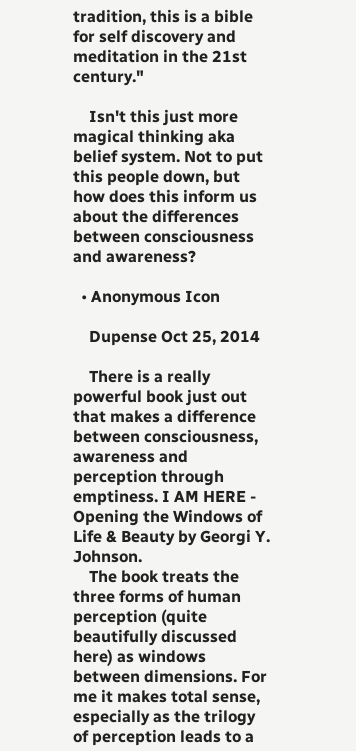tradition, this is a bible for self discovery and meditation in the 21st century."

    Isn't this just more magical thinking aka belief system. Not to put this people down, but how does this inform us about the differences between consciousness and awareness?

  • Anonymous Icon

    Dupense Oct 25, 2014

    There is a really powerful book just out that makes a difference between consciousness, awareness and perception through emptiness. I AM HERE - Opening the Windows of Life & Beauty by Georgi Y. Johnson.
    The book treats the three forms of human perception (quite beautifully discussed here) as windows between dimensions. For me it makes total sense, especially as the trilogy of perception leads to a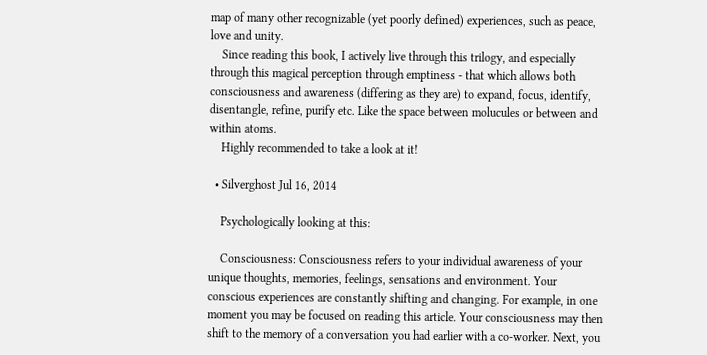map of many other recognizable (yet poorly defined) experiences, such as peace, love and unity.
    Since reading this book, I actively live through this trilogy, and especially through this magical perception through emptiness - that which allows both consciousness and awareness (differing as they are) to expand, focus, identify, disentangle, refine, purify etc. Like the space between molucules or between and within atoms.
    Highly recommended to take a look at it!

  • Silverghost Jul 16, 2014

    Psychologically looking at this:

    Consciousness: Consciousness refers to your individual awareness of your unique thoughts, memories, feelings, sensations and environment. Your conscious experiences are constantly shifting and changing. For example, in one moment you may be focused on reading this article. Your consciousness may then shift to the memory of a conversation you had earlier with a co-worker. Next, you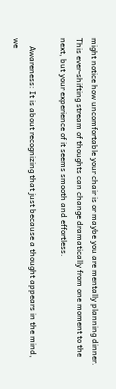might notice how uncomfortable your chair is or maybe you are mentally planning dinner. This ever-shifting stream of thoughts can change dramatically from one moment to the next, but your experience of it seems smooth and effortless.

    Awareness: It is about recognizing that just because a thought appears in the mind, we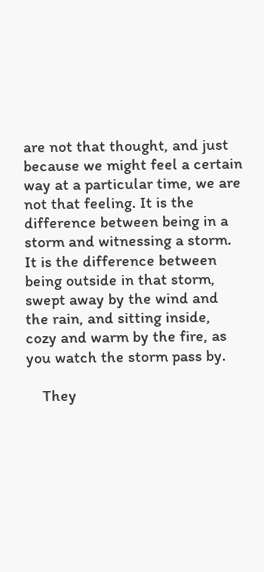are not that thought, and just because we might feel a certain way at a particular time, we are not that feeling. It is the difference between being in a storm and witnessing a storm. It is the difference between being outside in that storm, swept away by the wind and the rain, and sitting inside, cozy and warm by the fire, as you watch the storm pass by.

    They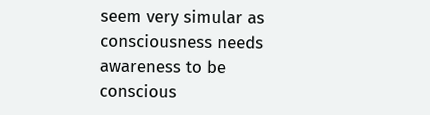seem very simular as consciousness needs awareness to be conscious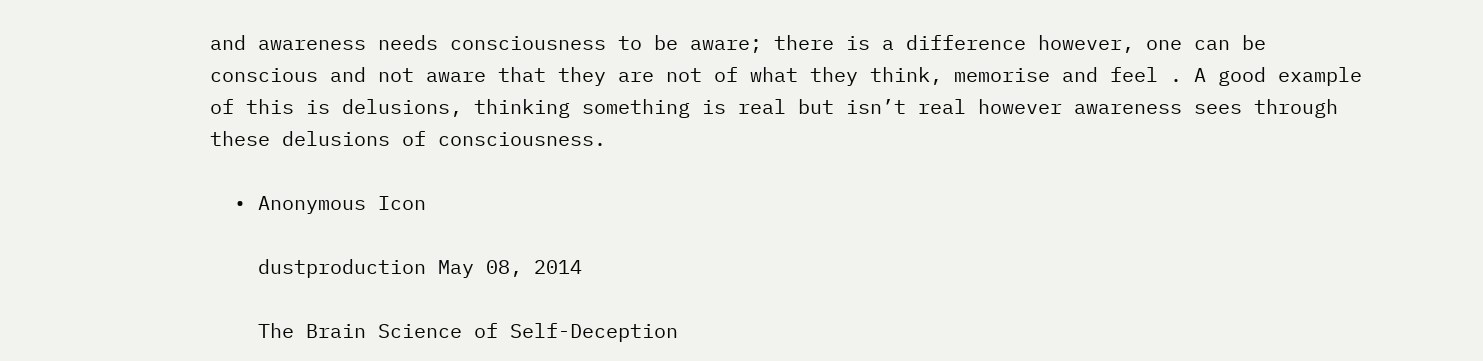and awareness needs consciousness to be aware; there is a difference however, one can be conscious and not aware that they are not of what they think, memorise and feel . A good example of this is delusions, thinking something is real but isn’t real however awareness sees through these delusions of consciousness.

  • Anonymous Icon

    dustproduction May 08, 2014

    The Brain Science of Self-Deception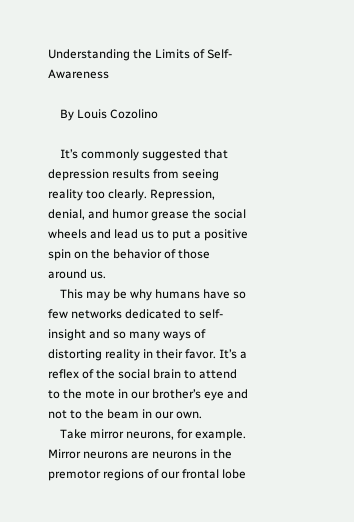Understanding the Limits of Self-Awareness

    By Louis Cozolino

    It’s commonly suggested that depression results from seeing reality too clearly. Repression, denial, and humor grease the social wheels and lead us to put a positive spin on the behavior of those around us.
    This may be why humans have so few networks dedicated to self-insight and so many ways of distorting reality in their favor. It’s a reflex of the social brain to attend to the mote in our brother’s eye and not to the beam in our own.
    Take mirror neurons, for example. Mirror neurons are neurons in the premotor regions of our frontal lobe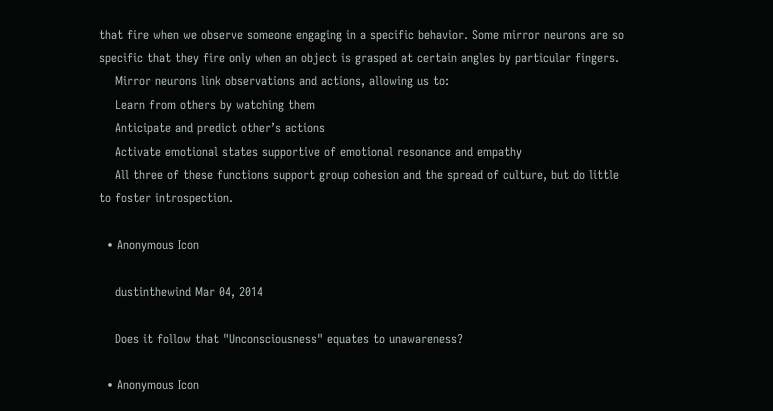that fire when we observe someone engaging in a specific behavior. Some mirror neurons are so specific that they fire only when an object is grasped at certain angles by particular fingers.
    Mirror neurons link observations and actions, allowing us to:
    Learn from others by watching them
    Anticipate and predict other’s actions
    Activate emotional states supportive of emotional resonance and empathy
    All three of these functions support group cohesion and the spread of culture, but do little to foster introspection.

  • Anonymous Icon

    dustinthewind Mar 04, 2014

    Does it follow that "Unconsciousness" equates to unawareness?

  • Anonymous Icon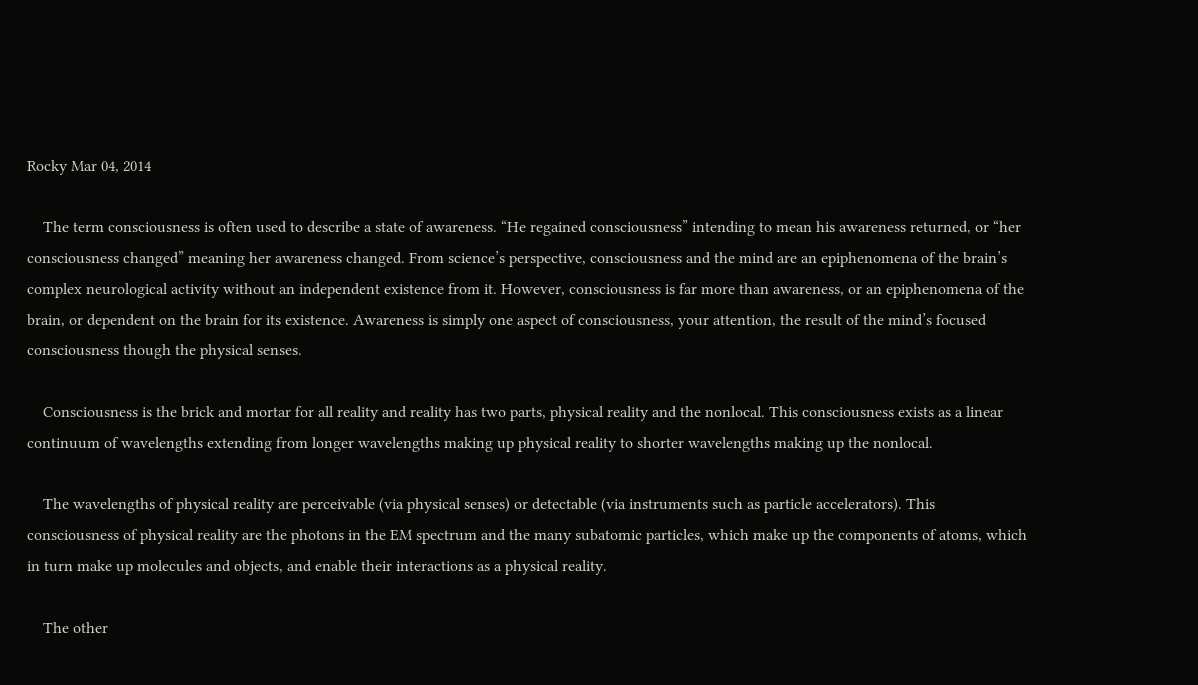Rocky Mar 04, 2014

    The term consciousness is often used to describe a state of awareness. “He regained consciousness” intending to mean his awareness returned, or “her consciousness changed” meaning her awareness changed. From science’s perspective, consciousness and the mind are an epiphenomena of the brain’s complex neurological activity without an independent existence from it. However, consciousness is far more than awareness, or an epiphenomena of the brain, or dependent on the brain for its existence. Awareness is simply one aspect of consciousness, your attention, the result of the mind’s focused consciousness though the physical senses.

    Consciousness is the brick and mortar for all reality and reality has two parts, physical reality and the nonlocal. This consciousness exists as a linear continuum of wavelengths extending from longer wavelengths making up physical reality to shorter wavelengths making up the nonlocal.

    The wavelengths of physical reality are perceivable (via physical senses) or detectable (via instruments such as particle accelerators). This consciousness of physical reality are the photons in the EM spectrum and the many subatomic particles, which make up the components of atoms, which in turn make up molecules and objects, and enable their interactions as a physical reality.

    The other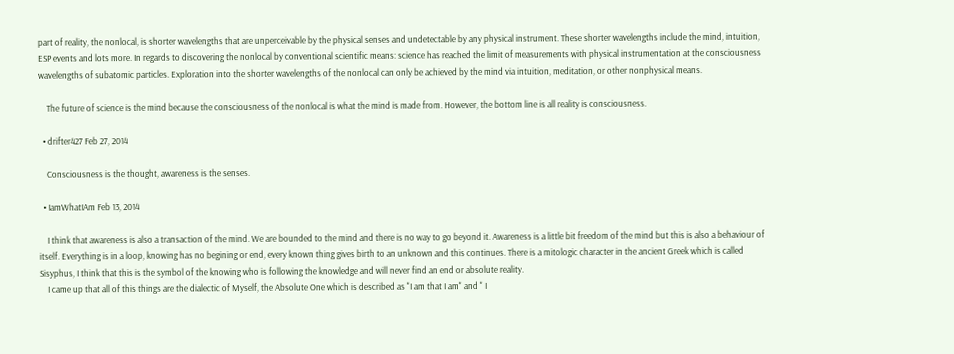part of reality, the nonlocal, is shorter wavelengths that are unperceivable by the physical senses and undetectable by any physical instrument. These shorter wavelengths include the mind, intuition, ESP events and lots more. In regards to discovering the nonlocal by conventional scientific means: science has reached the limit of measurements with physical instrumentation at the consciousness wavelengths of subatomic particles. Exploration into the shorter wavelengths of the nonlocal can only be achieved by the mind via intuition, meditation, or other nonphysical means.

    The future of science is the mind because the consciousness of the nonlocal is what the mind is made from. However, the bottom line is all reality is consciousness.

  • drifter427 Feb 27, 2014

    Consciousness is the thought, awareness is the senses.

  • IamWhatIAm Feb 13, 2014

    I think that awareness is also a transaction of the mind. We are bounded to the mind and there is no way to go beyond it. Awareness is a little bit freedom of the mind but this is also a behaviour of itself. Everything is in a loop, knowing has no begining or end, every known thing gives birth to an unknown and this continues. There is a mitologic character in the ancient Greek which is called Sisyphus, I think that this is the symbol of the knowing who is following the knowledge and will never find an end or absolute reality.
    I came up that all of this things are the dialectic of Myself, the Absolute One which is described as "I am that I am" and " I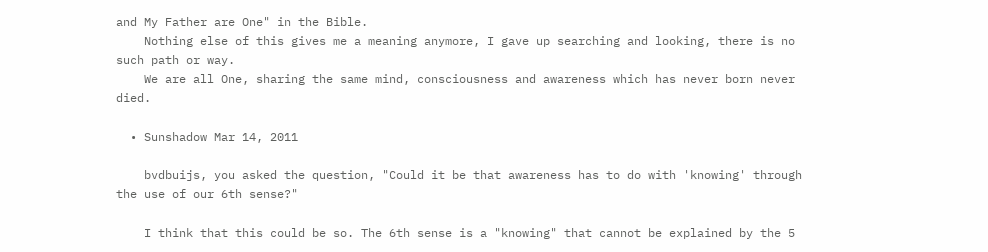and My Father are One" in the Bible.
    Nothing else of this gives me a meaning anymore, I gave up searching and looking, there is no such path or way.
    We are all One, sharing the same mind, consciousness and awareness which has never born never died.

  • Sunshadow Mar 14, 2011

    bvdbuijs, you asked the question, "Could it be that awareness has to do with 'knowing' through the use of our 6th sense?"

    I think that this could be so. The 6th sense is a "knowing" that cannot be explained by the 5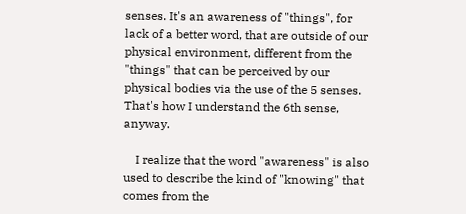senses. It's an awareness of "things", for lack of a better word, that are outside of our physical environment, different from the "things" that can be perceived by our physical bodies via the use of the 5 senses. That's how I understand the 6th sense, anyway.

    I realize that the word "awareness" is also used to describe the kind of "knowing" that comes from the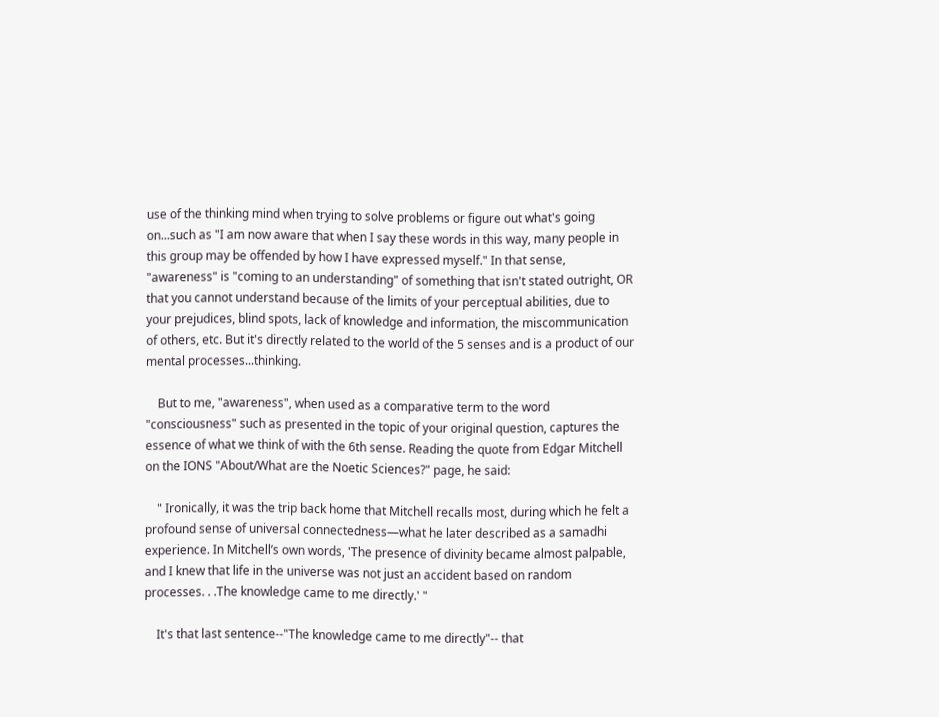use of the thinking mind when trying to solve problems or figure out what's going on...such as "I am now aware that when I say these words in this way, many people in this group may be offended by how I have expressed myself." In that sense, "awareness" is "coming to an understanding" of something that isn't stated outright, OR that you cannot understand because of the limits of your perceptual abilities, due to your prejudices, blind spots, lack of knowledge and information, the miscommunication of others, etc. But it's directly related to the world of the 5 senses and is a product of our mental processes...thinking.

    But to me, "awareness", when used as a comparative term to the word "consciousness" such as presented in the topic of your original question, captures the essence of what we think of with the 6th sense. Reading the quote from Edgar Mitchell on the IONS "About/What are the Noetic Sciences?" page, he said:

    " Ironically, it was the trip back home that Mitchell recalls most, during which he felt a profound sense of universal connectedness—what he later described as a samadhi experience. In Mitchell’s own words, 'The presence of divinity became almost palpable, and I knew that life in the universe was not just an accident based on random processes. . .The knowledge came to me directly.' "

    It's that last sentence--"The knowledge came to me directly"-- that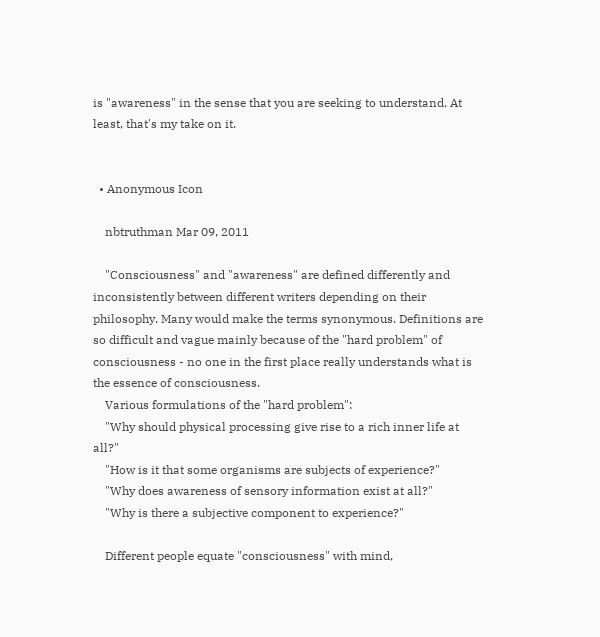is "awareness" in the sense that you are seeking to understand. At least, that's my take on it.


  • Anonymous Icon

    nbtruthman Mar 09, 2011

    "Consciousness" and "awareness" are defined differently and inconsistently between different writers depending on their philosophy. Many would make the terms synonymous. Definitions are so difficult and vague mainly because of the "hard problem" of consciousness - no one in the first place really understands what is the essence of consciousness.
    Various formulations of the "hard problem":
    "Why should physical processing give rise to a rich inner life at all?"
    "How is it that some organisms are subjects of experience?"
    "Why does awareness of sensory information exist at all?"
    "Why is there a subjective component to experience?"

    Different people equate "consciousness" with mind,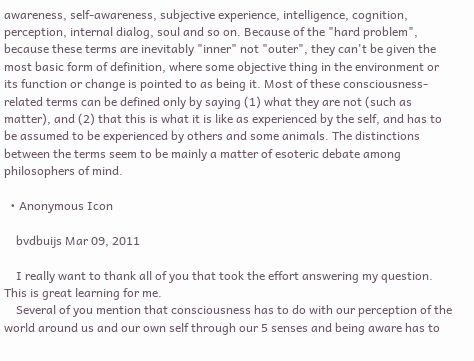awareness, self-awareness, subjective experience, intelligence, cognition, perception, internal dialog, soul and so on. Because of the "hard problem", because these terms are inevitably "inner" not "outer", they can't be given the most basic form of definition, where some objective thing in the environment or its function or change is pointed to as being it. Most of these consciousness-related terms can be defined only by saying (1) what they are not (such as matter), and (2) that this is what it is like as experienced by the self, and has to be assumed to be experienced by others and some animals. The distinctions between the terms seem to be mainly a matter of esoteric debate among philosophers of mind.

  • Anonymous Icon

    bvdbuijs Mar 09, 2011

    I really want to thank all of you that took the effort answering my question. This is great learning for me.
    Several of you mention that consciousness has to do with our perception of the world around us and our own self through our 5 senses and being aware has to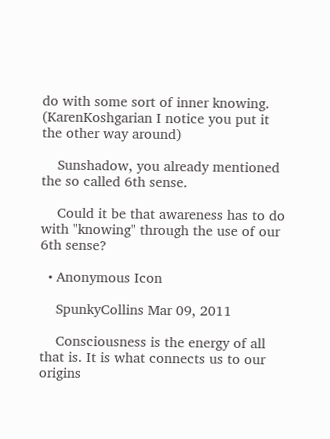do with some sort of inner knowing. (KarenKoshgarian I notice you put it the other way around)

    Sunshadow, you already mentioned the so called 6th sense.

    Could it be that awareness has to do with "knowing" through the use of our 6th sense?

  • Anonymous Icon

    SpunkyCollins Mar 09, 2011

    Consciousness is the energy of all that is. It is what connects us to our origins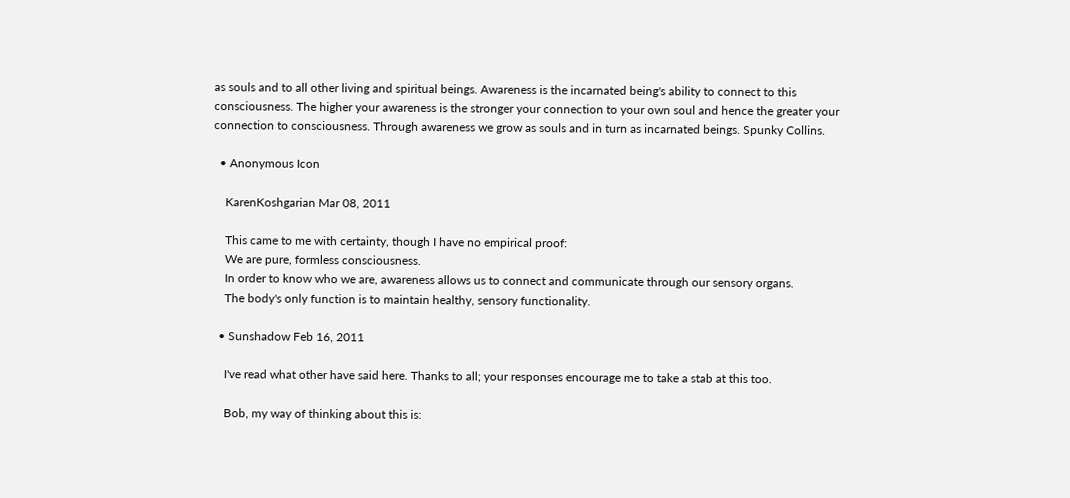as souls and to all other living and spiritual beings. Awareness is the incarnated being's ability to connect to this consciousness. The higher your awareness is the stronger your connection to your own soul and hence the greater your connection to consciousness. Through awareness we grow as souls and in turn as incarnated beings. Spunky Collins.

  • Anonymous Icon

    KarenKoshgarian Mar 08, 2011

    This came to me with certainty, though I have no empirical proof:
    We are pure, formless consciousness.
    In order to know who we are, awareness allows us to connect and communicate through our sensory organs.
    The body's only function is to maintain healthy, sensory functionality.

  • Sunshadow Feb 16, 2011

    I've read what other have said here. Thanks to all; your responses encourage me to take a stab at this too.

    Bob, my way of thinking about this is: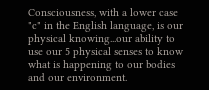Consciousness, with a lower case "c" in the English language, is our physical knowing...our ability to use our 5 physical senses to know what is happening to our bodies and our environment.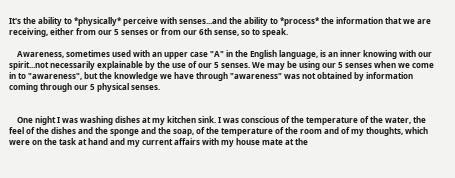It's the ability to *physically* perceive with senses...and the ability to *process* the information that we are receiving, either from our 5 senses or from our 6th sense, so to speak.

    Awareness, sometimes used with an upper case "A" in the English language, is an inner knowing with our spirit...not necessarily explainable by the use of our 5 senses. We may be using our 5 senses when we come in to "awareness", but the knowledge we have through "awareness" was not obtained by information coming through our 5 physical senses.


    One night I was washing dishes at my kitchen sink. I was conscious of the temperature of the water, the feel of the dishes and the sponge and the soap, of the temperature of the room and of my thoughts, which were on the task at hand and my current affairs with my house mate at the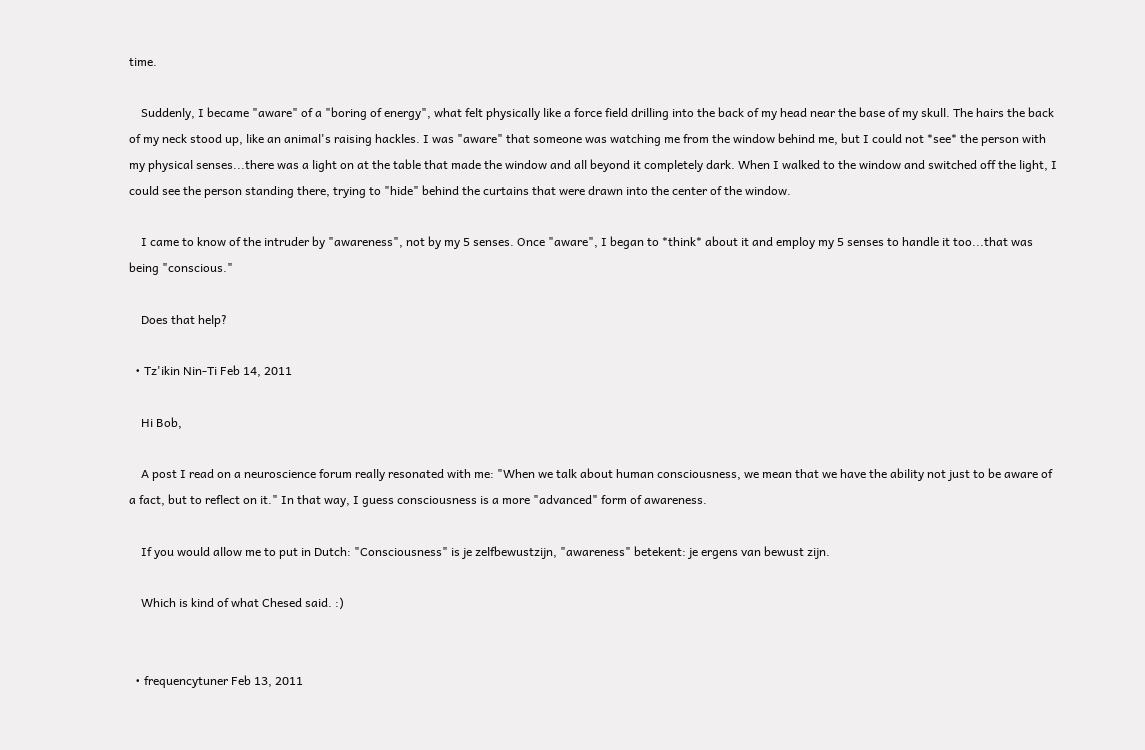time.

    Suddenly, I became "aware" of a "boring of energy", what felt physically like a force field drilling into the back of my head near the base of my skull. The hairs the back of my neck stood up, like an animal's raising hackles. I was "aware" that someone was watching me from the window behind me, but I could not *see* the person with my physical senses...there was a light on at the table that made the window and all beyond it completely dark. When I walked to the window and switched off the light, I could see the person standing there, trying to "hide" behind the curtains that were drawn into the center of the window.

    I came to know of the intruder by "awareness", not by my 5 senses. Once "aware", I began to *think* about it and employ my 5 senses to handle it too...that was being "conscious."

    Does that help?

  • Tz'ikin Nin-Ti Feb 14, 2011

    Hi Bob,

    A post I read on a neuroscience forum really resonated with me: "When we talk about human consciousness, we mean that we have the ability not just to be aware of a fact, but to reflect on it." In that way, I guess consciousness is a more "advanced" form of awareness.

    If you would allow me to put in Dutch: "Consciousness" is je zelfbewustzijn, "awareness" betekent: je ergens van bewust zijn.

    Which is kind of what Chesed said. :)


  • frequencytuner Feb 13, 2011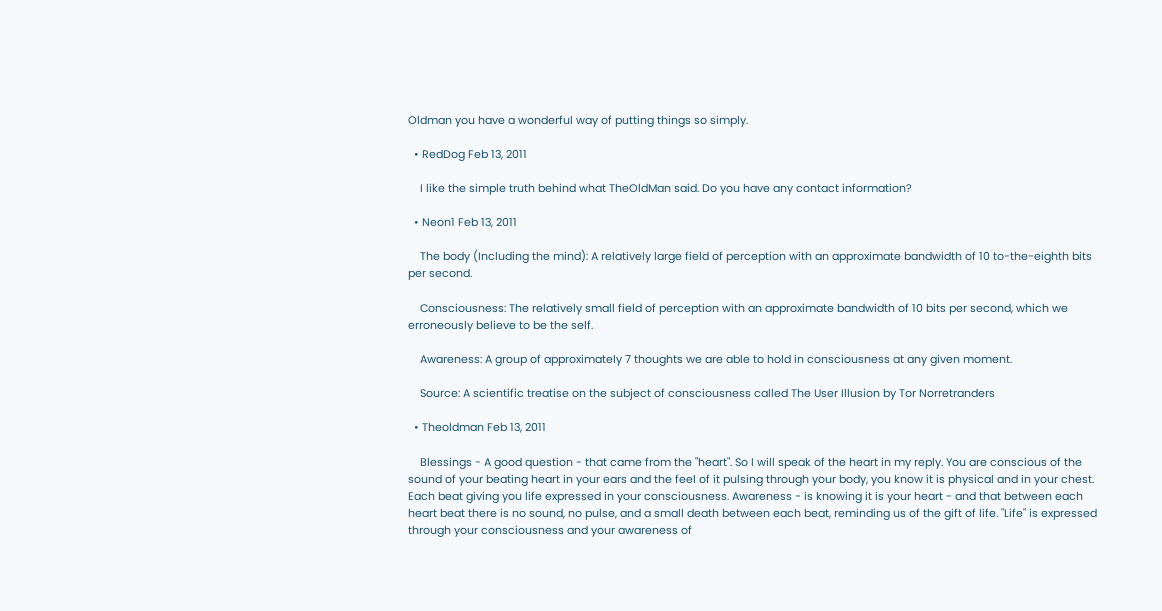Oldman you have a wonderful way of putting things so simply.

  • RedDog Feb 13, 2011

    I like the simple truth behind what TheOldMan said. Do you have any contact information?

  • Neon1 Feb 13, 2011

    The body (Including the mind): A relatively large field of perception with an approximate bandwidth of 10 to-the-eighth bits per second.

    Consciousness: The relatively small field of perception with an approximate bandwidth of 10 bits per second, which we erroneously believe to be the self.

    Awareness: A group of approximately 7 thoughts we are able to hold in consciousness at any given moment.

    Source: A scientific treatise on the subject of consciousness called The User Illusion by Tor Norretranders

  • Theoldman Feb 13, 2011

    Blessings - A good question - that came from the "heart". So I will speak of the heart in my reply. You are conscious of the sound of your beating heart in your ears and the feel of it pulsing through your body, you know it is physical and in your chest. Each beat giving you life expressed in your consciousness. Awareness - is knowing it is your heart - and that between each heart beat there is no sound, no pulse, and a small death between each beat, reminding us of the gift of life. "Life" is expressed through your consciousness and your awareness of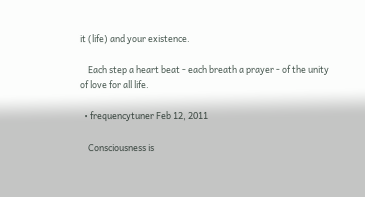it (life) and your existence.

    Each step a heart beat - each breath a prayer - of the unity of love for all life.

  • frequencytuner Feb 12, 2011

    Consciousness is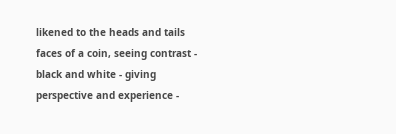likened to the heads and tails faces of a coin, seeing contrast - black and white - giving perspective and experience -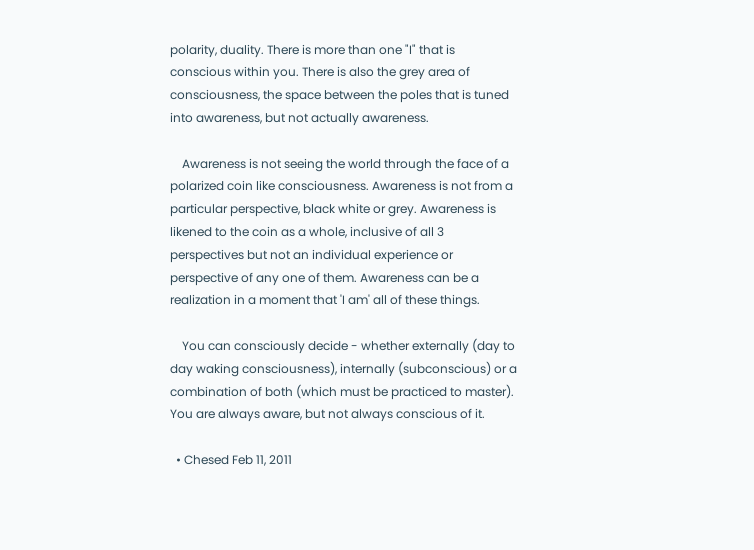polarity, duality. There is more than one "I" that is conscious within you. There is also the grey area of consciousness, the space between the poles that is tuned into awareness, but not actually awareness.

    Awareness is not seeing the world through the face of a polarized coin like consciousness. Awareness is not from a particular perspective, black white or grey. Awareness is likened to the coin as a whole, inclusive of all 3 perspectives but not an individual experience or perspective of any one of them. Awareness can be a realization in a moment that 'I am' all of these things.

    You can consciously decide - whether externally (day to day waking consciousness), internally (subconscious) or a combination of both (which must be practiced to master). You are always aware, but not always conscious of it.

  • Chesed Feb 11, 2011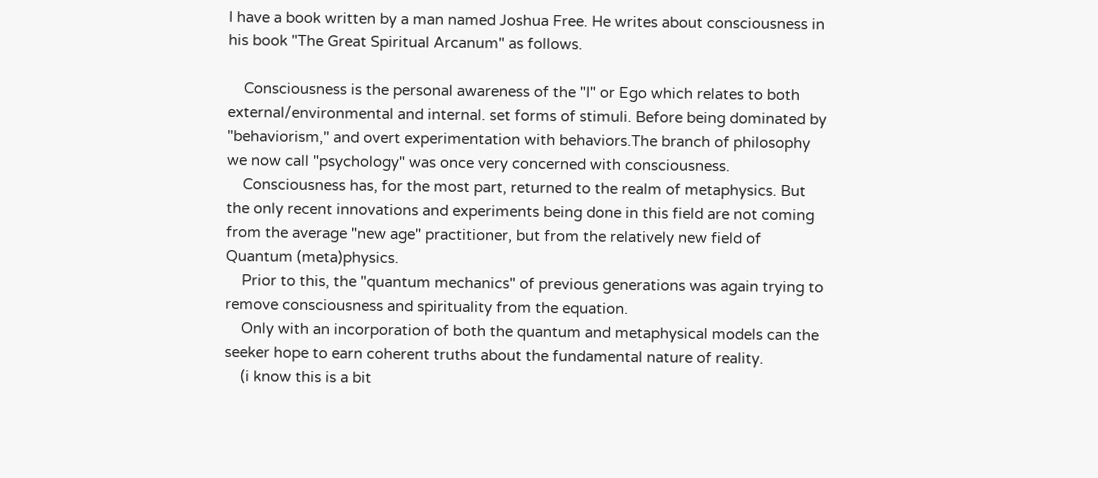I have a book written by a man named Joshua Free. He writes about consciousness in his book "The Great Spiritual Arcanum" as follows.

    Consciousness is the personal awareness of the "I" or Ego which relates to both external/environmental and internal. set forms of stimuli. Before being dominated by "behaviorism," and overt experimentation with behaviors.The branch of philosophy we now call "psychology" was once very concerned with consciousness.
    Consciousness has, for the most part, returned to the realm of metaphysics. But the only recent innovations and experiments being done in this field are not coming from the average "new age" practitioner, but from the relatively new field of Quantum (meta)physics.
    Prior to this, the "quantum mechanics" of previous generations was again trying to remove consciousness and spirituality from the equation.
    Only with an incorporation of both the quantum and metaphysical models can the seeker hope to earn coherent truths about the fundamental nature of reality.
    (i know this is a bit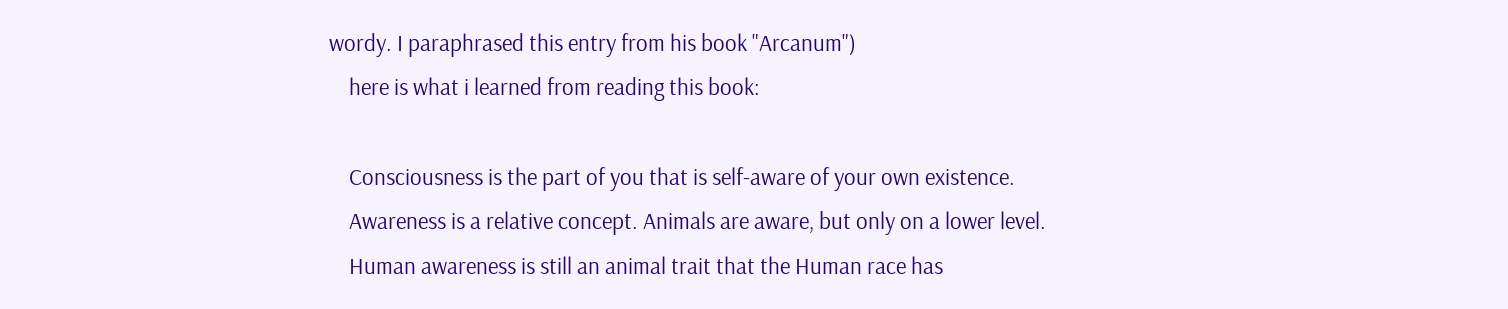wordy. I paraphrased this entry from his book "Arcanum")
    here is what i learned from reading this book:

    Consciousness is the part of you that is self-aware of your own existence.
    Awareness is a relative concept. Animals are aware, but only on a lower level.
    Human awareness is still an animal trait that the Human race has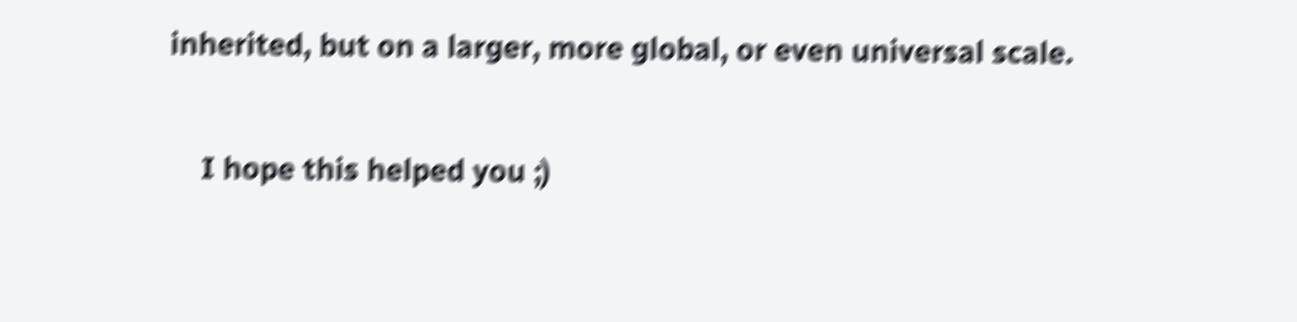inherited, but on a larger, more global, or even universal scale.

    I hope this helped you ;)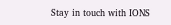Stay in touch with IONS